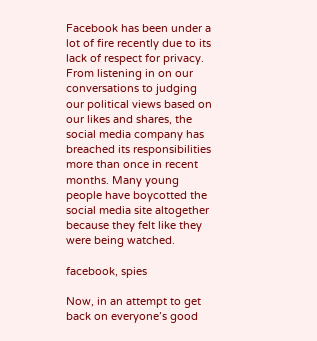Facebook has been under a lot of fire recently due to its lack of respect for privacy. From listening in on our conversations to judging our political views based on our likes and shares, the social media company has breached its responsibilities more than once in recent months. Many young people have boycotted the social media site altogether because they felt like they were being watched.

facebook, spies

Now, in an attempt to get back on everyone’s good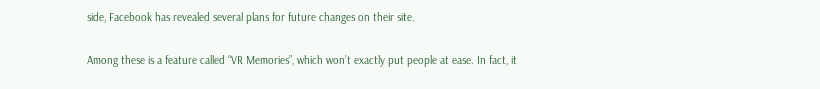side, Facebook has revealed several plans for future changes on their site.

Among these is a feature called “VR Memories”, which won’t exactly put people at ease. In fact, it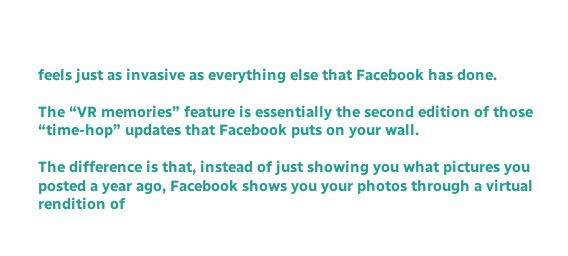feels just as invasive as everything else that Facebook has done.

The “VR memories” feature is essentially the second edition of those “time-hop” updates that Facebook puts on your wall.

The difference is that, instead of just showing you what pictures you posted a year ago, Facebook shows you your photos through a virtual rendition of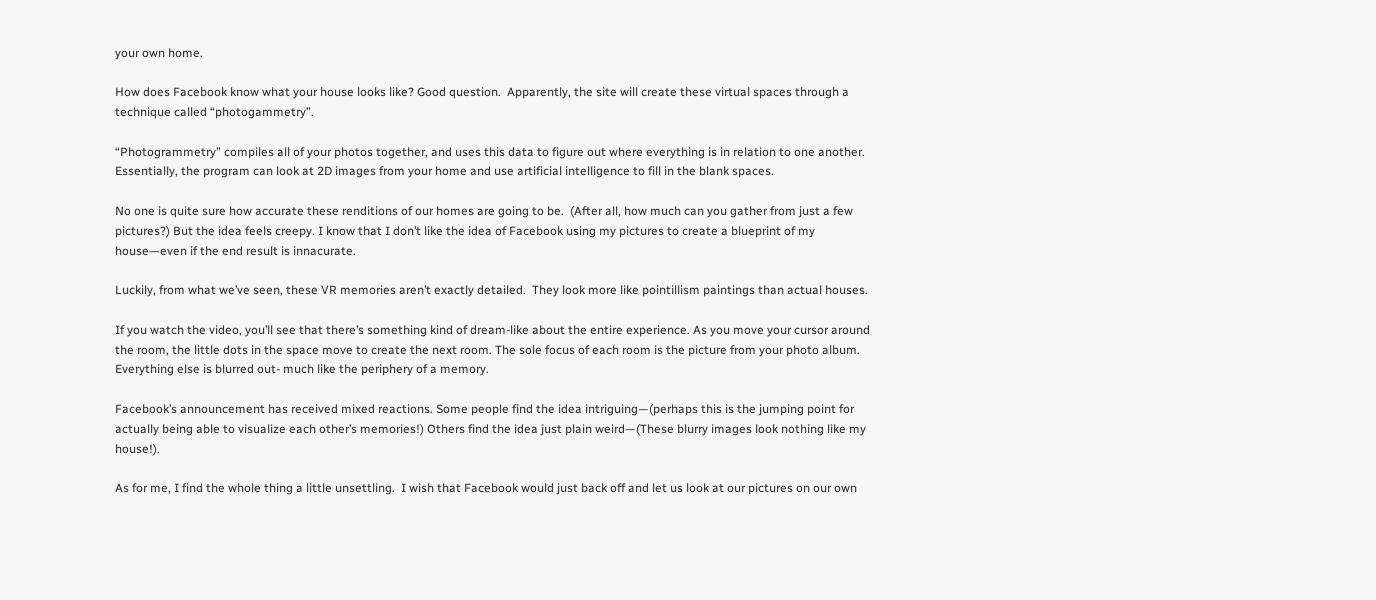your own home.

How does Facebook know what your house looks like? Good question.  Apparently, the site will create these virtual spaces through a technique called “photogammetry”.

“Photogrammetry” compiles all of your photos together, and uses this data to figure out where everything is in relation to one another.  Essentially, the program can look at 2D images from your home and use artificial intelligence to fill in the blank spaces.

No one is quite sure how accurate these renditions of our homes are going to be.  (After all, how much can you gather from just a few pictures?) But the idea feels creepy. I know that I don’t like the idea of Facebook using my pictures to create a blueprint of my house—even if the end result is innacurate.

Luckily, from what we’ve seen, these VR memories aren’t exactly detailed.  They look more like pointillism paintings than actual houses.

If you watch the video, you’ll see that there’s something kind of dream-like about the entire experience. As you move your cursor around the room, the little dots in the space move to create the next room. The sole focus of each room is the picture from your photo album. Everything else is blurred out- much like the periphery of a memory.

Facebook’s announcement has received mixed reactions. Some people find the idea intriguing—(perhaps this is the jumping point for actually being able to visualize each other’s memories!) Others find the idea just plain weird—(These blurry images look nothing like my house!).

As for me, I find the whole thing a little unsettling.  I wish that Facebook would just back off and let us look at our pictures on our own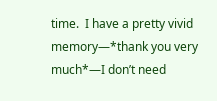time.  I have a pretty vivid memory—*thank you very much*—I don’t need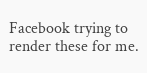Facebook trying to render these for me.